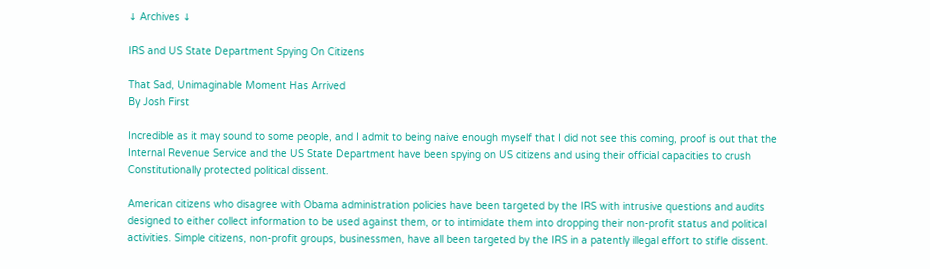↓ Archives ↓

IRS and US State Department Spying On Citizens

That Sad, Unimaginable Moment Has Arrived
By Josh First

Incredible as it may sound to some people, and I admit to being naive enough myself that I did not see this coming, proof is out that the Internal Revenue Service and the US State Department have been spying on US citizens and using their official capacities to crush Constitutionally protected political dissent.

American citizens who disagree with Obama administration policies have been targeted by the IRS with intrusive questions and audits designed to either collect information to be used against them, or to intimidate them into dropping their non-profit status and political activities. Simple citizens, non-profit groups, businessmen, have all been targeted by the IRS in a patently illegal effort to stifle dissent.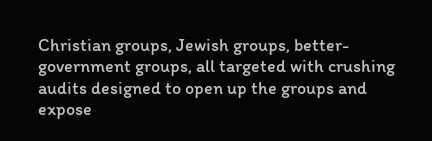Christian groups, Jewish groups, better-government groups, all targeted with crushing audits designed to open up the groups and expose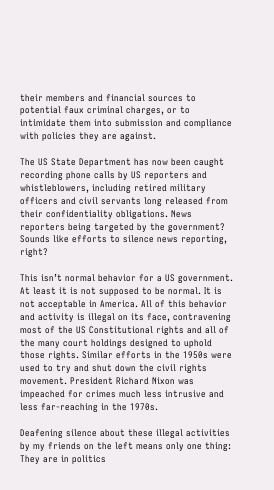their members and financial sources to potential faux criminal charges, or to intimidate them into submission and compliance with policies they are against.

The US State Department has now been caught recording phone calls by US reporters and whistleblowers, including retired military officers and civil servants long released from their confidentiality obligations. News reporters being targeted by the government? Sounds like efforts to silence news reporting, right?

This isn’t normal behavior for a US government. At least it is not supposed to be normal. It is not acceptable in America. All of this behavior and activity is illegal on its face, contravening most of the US Constitutional rights and all of the many court holdings designed to uphold those rights. Similar efforts in the 1950s were used to try and shut down the civil rights movement. President Richard Nixon was impeached for crimes much less intrusive and less far-reaching in the 1970s.

Deafening silence about these illegal activities by my friends on the left means only one thing: They are in politics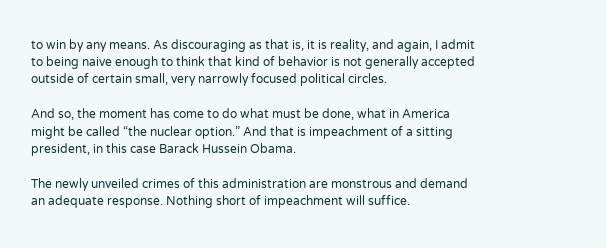to win by any means. As discouraging as that is, it is reality, and again, I admit to being naive enough to think that kind of behavior is not generally accepted outside of certain small, very narrowly focused political circles.

And so, the moment has come to do what must be done, what in America might be called “the nuclear option.” And that is impeachment of a sitting president, in this case Barack Hussein Obama.

The newly unveiled crimes of this administration are monstrous and demand an adequate response. Nothing short of impeachment will suffice.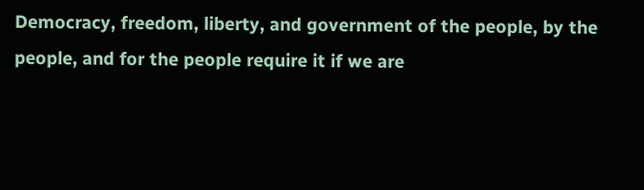Democracy, freedom, liberty, and government of the people, by the people, and for the people require it if we are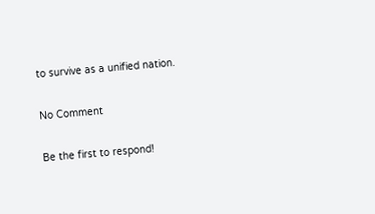to survive as a unified nation.

No Comment

Be the first to respond!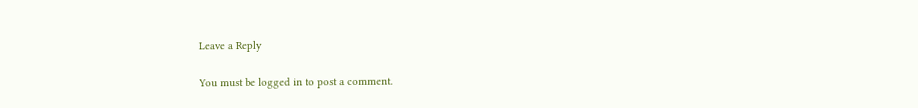Leave a Reply

You must be logged in to post a comment.